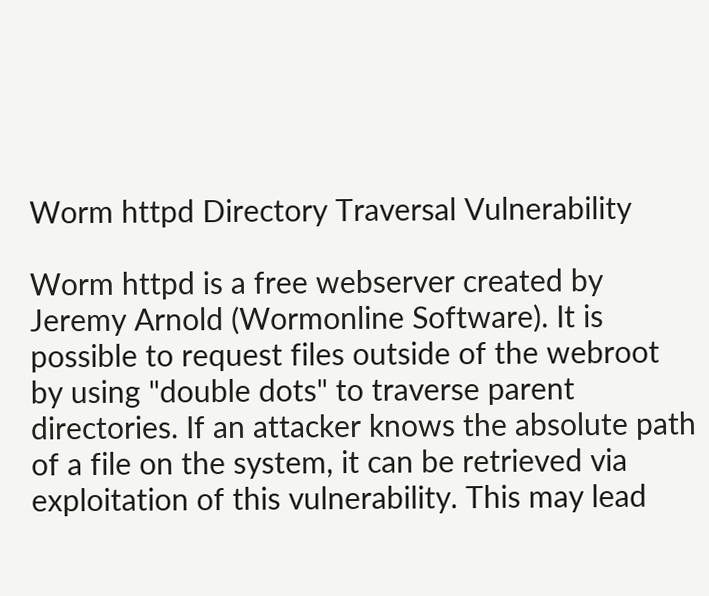Worm httpd Directory Traversal Vulnerability

Worm httpd is a free webserver created by Jeremy Arnold (Wormonline Software). It is possible to request files outside of the webroot by using "double dots" to traverse parent directories. If an attacker knows the absolute path of a file on the system, it can be retrieved via exploitation of this vulnerability. This may lead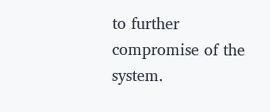to further compromise of the system.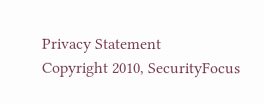Privacy Statement
Copyright 2010, SecurityFocus